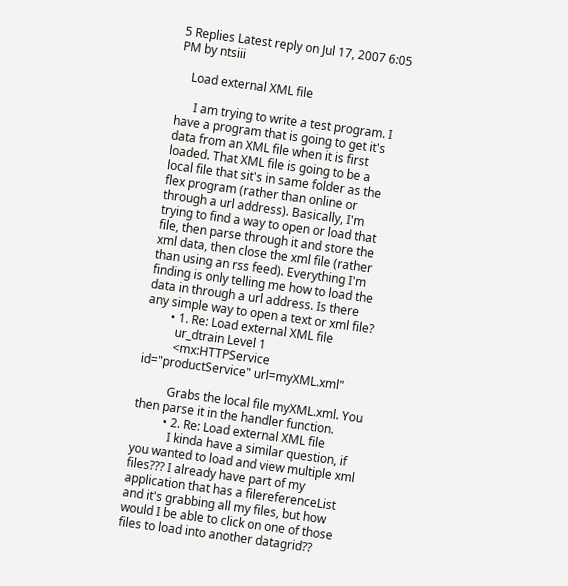5 Replies Latest reply on Jul 17, 2007 6:05 PM by ntsiii

    Load external XML file

      I am trying to write a test program. I have a program that is going to get it's data from an XML file when it is first loaded. That XML file is going to be a local file that sit's in same folder as the flex program (rather than online or through a url address). Basically, I'm trying to find a way to open or load that file, then parse through it and store the xml data, then close the xml file (rather than using an rss feed). Everything I'm finding is only telling me how to load the data in through a url address. Is there any simple way to open a text or xml file?
        • 1. Re: Load external XML file
          ur_dtrain Level 1
          <mx:HTTPService id="productService" url=myXML.xml"

          Grabs the local file myXML.xml. You then parse it in the handler function.
          • 2. Re: Load external XML file
            I kinda have a similar question, if you wanted to load and view multiple xml files??? I already have part of my application that has a filereferenceList and it's grabbing all my files, but how would I be able to click on one of those files to load into another datagrid??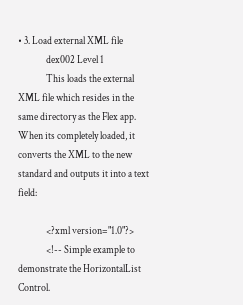• 3. Load external XML file
              dex002 Level 1
              This loads the external XML file which resides in the same directory as the Flex app. When its completely loaded, it converts the XML to the new standard and outputs it into a text field:

              <?xml version="1.0"?>
              <!-- Simple example to demonstrate the HorizontalList Control.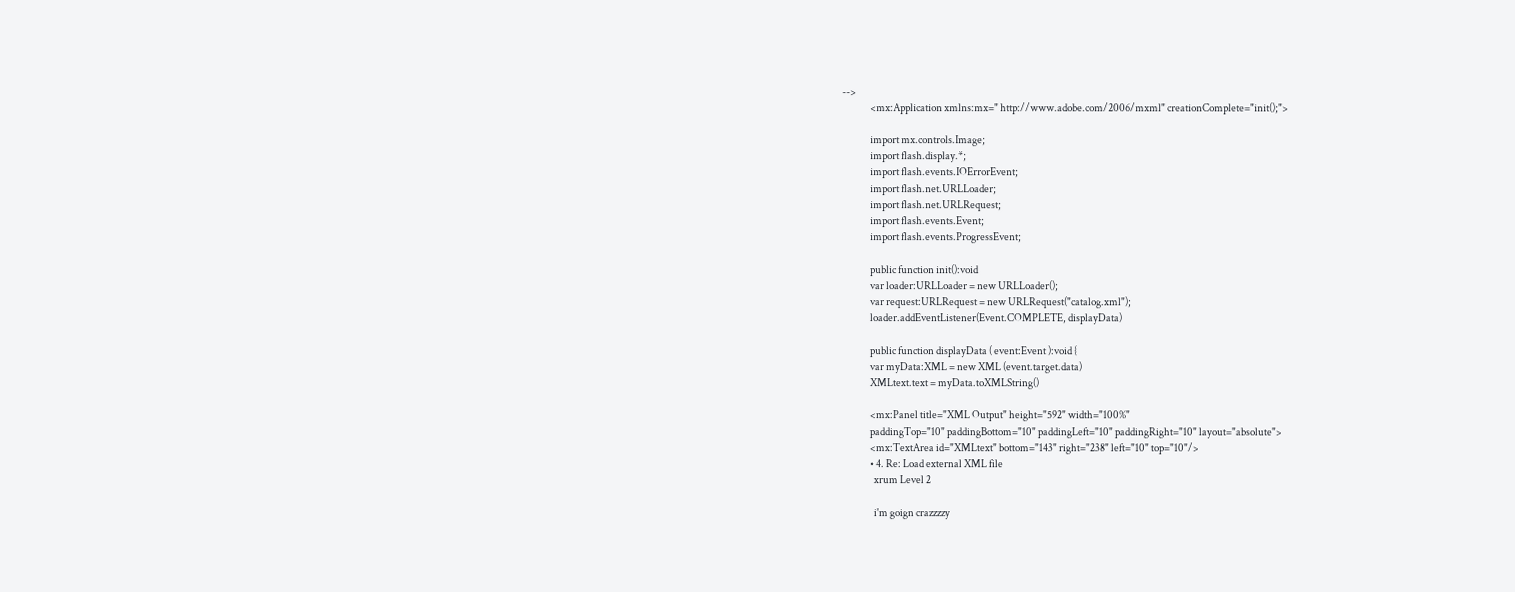-->
              <mx:Application xmlns:mx=" http://www.adobe.com/2006/mxml" creationComplete="init();">

              import mx.controls.Image;
              import flash.display.*;
              import flash.events.IOErrorEvent;
              import flash.net.URLLoader;
              import flash.net.URLRequest;
              import flash.events.Event;
              import flash.events.ProgressEvent;

              public function init():void
              var loader:URLLoader = new URLLoader();
              var request:URLRequest = new URLRequest("catalog.xml");
              loader.addEventListener(Event.COMPLETE, displayData)

              public function displayData ( event:Event ):void {
              var myData:XML = new XML (event.target.data)
              XMLtext.text = myData.toXMLString()

              <mx:Panel title="XML Output" height="592" width="100%"
              paddingTop="10" paddingBottom="10" paddingLeft="10" paddingRight="10" layout="absolute">
              <mx:TextArea id="XMLtext" bottom="143" right="238" left="10" top="10"/>
              • 4. Re: Load external XML file
                xrum Level 2

                i'm goign crazzzzy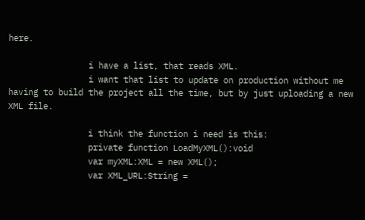here.

                i have a list, that reads XML.
                i want that list to update on production without me having to build the project all the time, but by just uploading a new XML file.

                i think the function i need is this:
                private function LoadMyXML():void
                var myXML:XML = new XML();
                var XML_URL:String =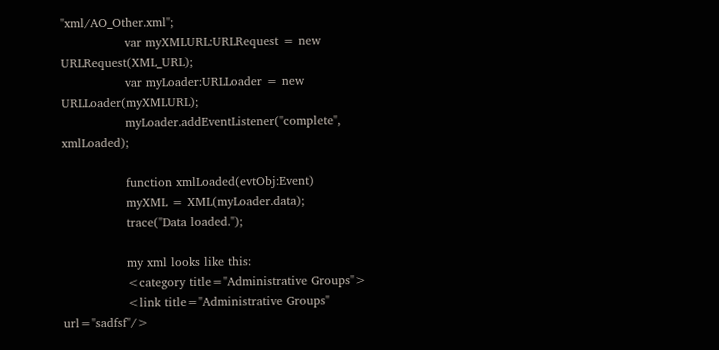"xml/AO_Other.xml";
                var myXMLURL:URLRequest = new URLRequest(XML_URL);
                var myLoader:URLLoader = new URLLoader(myXMLURL);
                myLoader.addEventListener("complete", xmlLoaded);

                function xmlLoaded(evtObj:Event)
                myXML = XML(myLoader.data);
                trace("Data loaded.");

                my xml looks like this:
                <category title="Administrative Groups">
                <link title="Administrative Groups" url="sadfsf"/>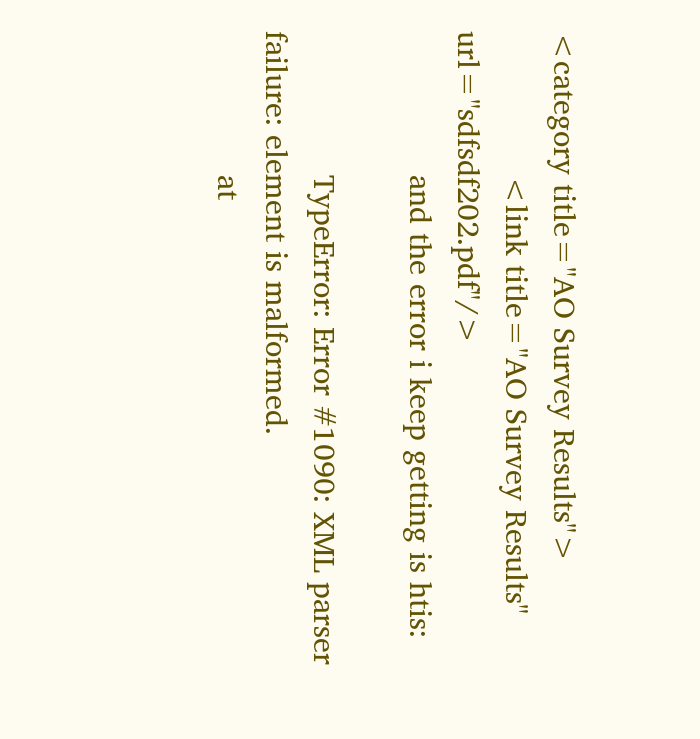<category title="AO Survey Results">
                <link title="AO Survey Results" url="sdfsdf202.pdf"/>
                and the error i keep getting is htis:

                TypeError: Error #1090: XML parser failure: element is malformed.
                at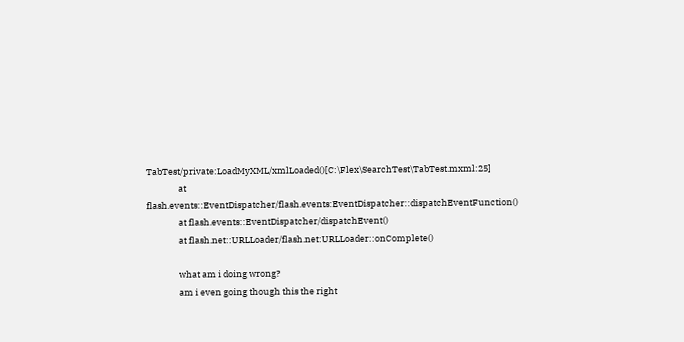TabTest/private:LoadMyXML/xmlLoaded()[C:\Flex\SearchTest\TabTest.mxml:25]
                at flash.events::EventDispatcher/flash.events:EventDispatcher::dispatchEventFunction()
                at flash.events::EventDispatcher/dispatchEvent()
                at flash.net::URLLoader/flash.net:URLLoader::onComplete()

                what am i doing wrong?
                am i even going though this the right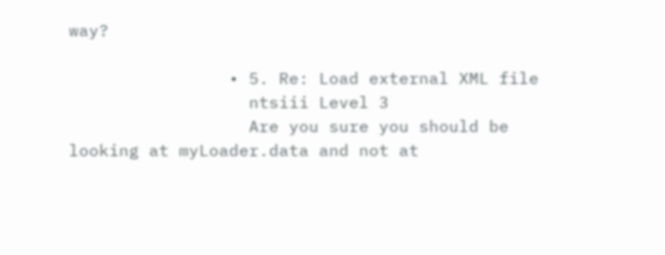way?

                • 5. Re: Load external XML file
                  ntsiii Level 3
                  Are you sure you should be looking at myLoader.data and not at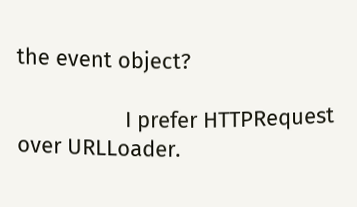the event object?

                  I prefer HTTPRequest over URLLoader.